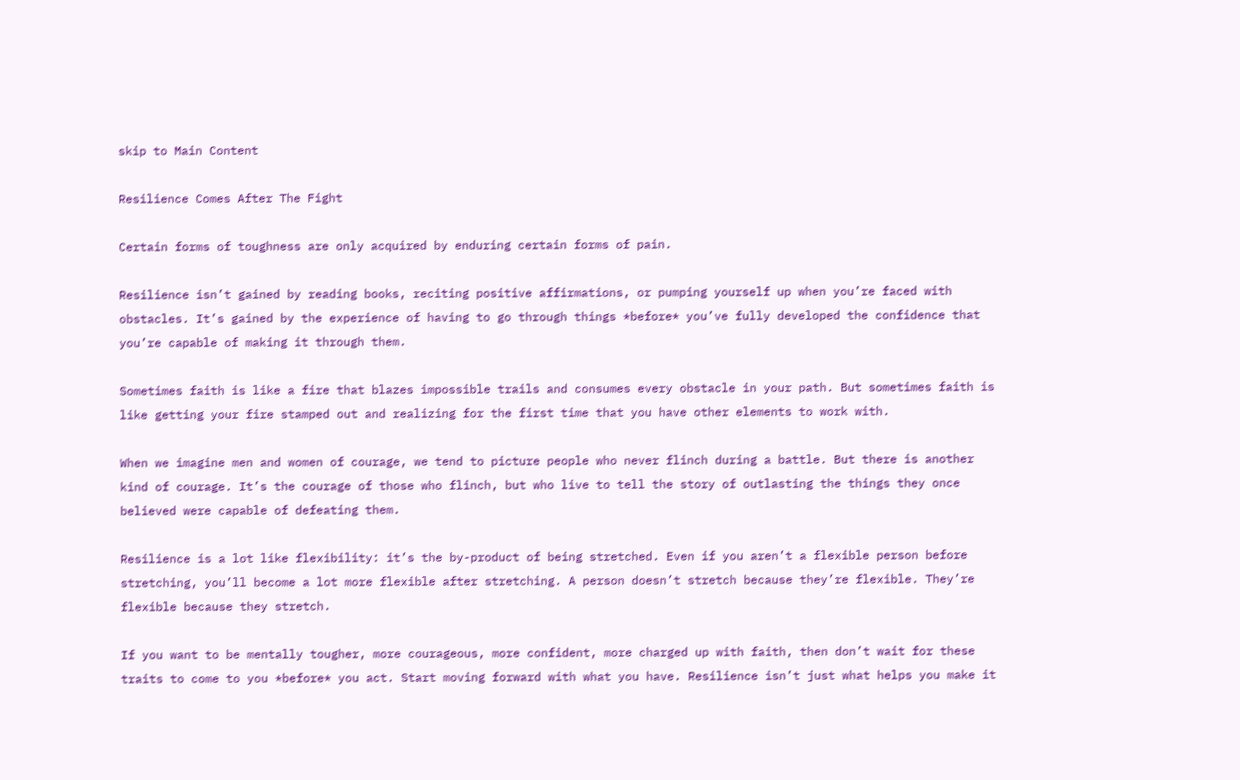skip to Main Content

Resilience Comes After The Fight

Certain forms of toughness are only acquired by enduring certain forms of pain.

Resilience isn’t gained by reading books, reciting positive affirmations, or pumping yourself up when you’re faced with obstacles. It’s gained by the experience of having to go through things *before* you’ve fully developed the confidence that you’re capable of making it through them.

Sometimes faith is like a fire that blazes impossible trails and consumes every obstacle in your path. But sometimes faith is like getting your fire stamped out and realizing for the first time that you have other elements to work with.

When we imagine men and women of courage, we tend to picture people who never flinch during a battle. But there is another kind of courage. It’s the courage of those who flinch, but who live to tell the story of outlasting the things they once believed were capable of defeating them.

Resilience is a lot like flexibility: it’s the by-product of being stretched. Even if you aren’t a flexible person before stretching, you’ll become a lot more flexible after stretching. A person doesn’t stretch because they’re flexible. They’re flexible because they stretch.

If you want to be mentally tougher, more courageous, more confident, more charged up with faith, then don’t wait for these traits to come to you *before* you act. Start moving forward with what you have. Resilience isn’t just what helps you make it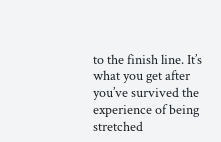to the finish line. It’s what you get after you’ve survived the experience of being stretched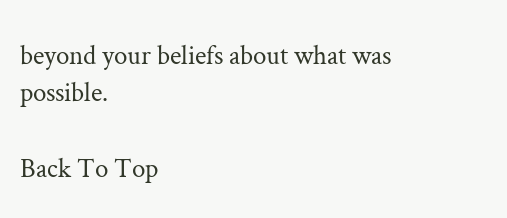beyond your beliefs about what was possible.

Back To Top